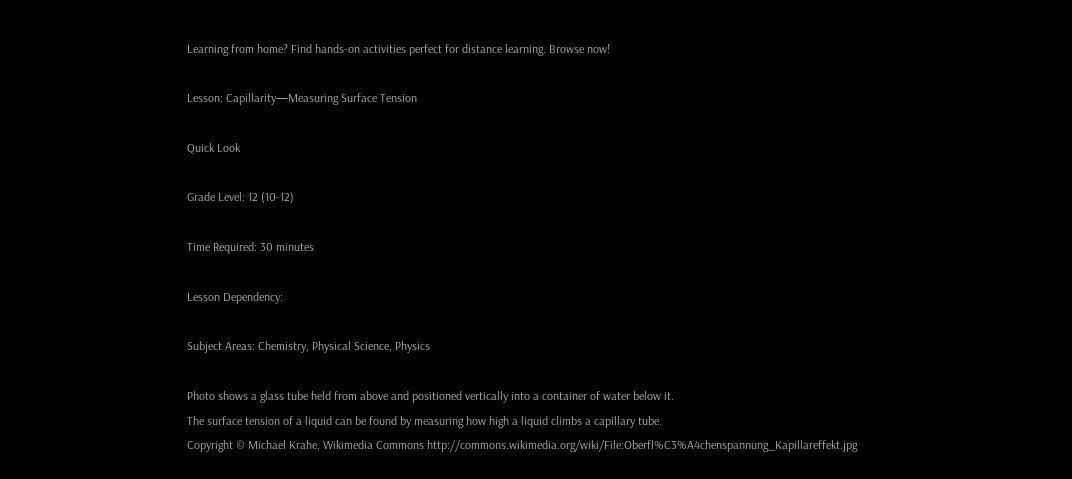Learning from home? Find hands-on activities perfect for distance learning. Browse now!

Lesson: Capillarity—Measuring Surface Tension

Quick Look

Grade Level: 12 (10-12)

Time Required: 30 minutes

Lesson Dependency:

Subject Areas: Chemistry, Physical Science, Physics

Photo shows a glass tube held from above and positioned vertically into a container of water below it.
The surface tension of a liquid can be found by measuring how high a liquid climbs a capillary tube.
Copyright © Michael Krahe, Wikimedia Commons http://commons.wikimedia.org/wiki/File:Oberfl%C3%A4chenspannung_Kapillareffekt.jpg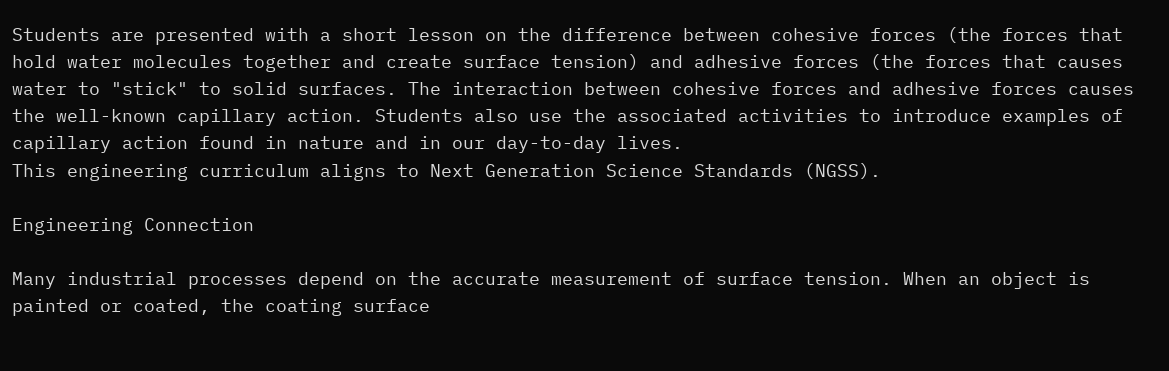Students are presented with a short lesson on the difference between cohesive forces (the forces that hold water molecules together and create surface tension) and adhesive forces (the forces that causes water to "stick" to solid surfaces. The interaction between cohesive forces and adhesive forces causes the well-known capillary action. Students also use the associated activities to introduce examples of capillary action found in nature and in our day-to-day lives.
This engineering curriculum aligns to Next Generation Science Standards (NGSS).

Engineering Connection

Many industrial processes depend on the accurate measurement of surface tension. When an object is painted or coated, the coating surface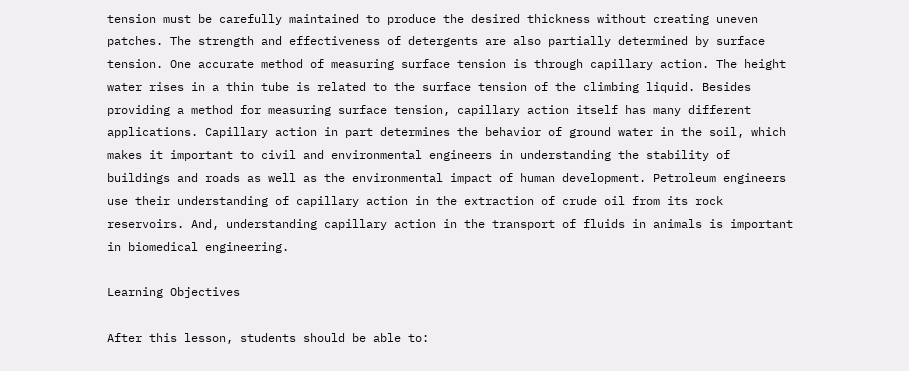tension must be carefully maintained to produce the desired thickness without creating uneven patches. The strength and effectiveness of detergents are also partially determined by surface tension. One accurate method of measuring surface tension is through capillary action. The height water rises in a thin tube is related to the surface tension of the climbing liquid. Besides providing a method for measuring surface tension, capillary action itself has many different applications. Capillary action in part determines the behavior of ground water in the soil, which makes it important to civil and environmental engineers in understanding the stability of buildings and roads as well as the environmental impact of human development. Petroleum engineers use their understanding of capillary action in the extraction of crude oil from its rock reservoirs. And, understanding capillary action in the transport of fluids in animals is important in biomedical engineering.

Learning Objectives

After this lesson, students should be able to: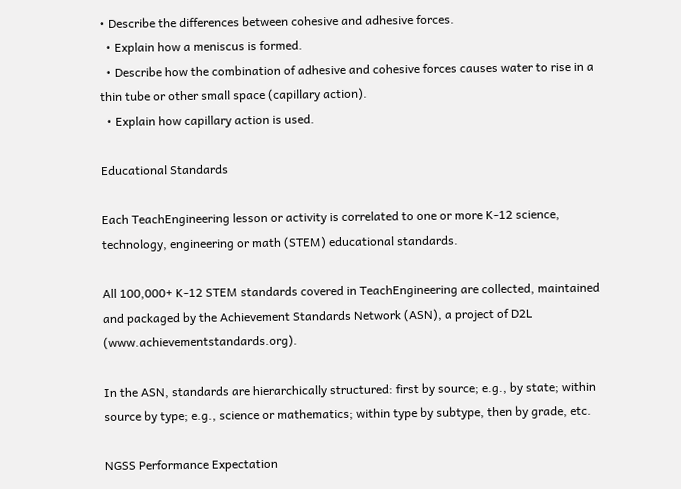• Describe the differences between cohesive and adhesive forces.
  • Explain how a meniscus is formed.
  • Describe how the combination of adhesive and cohesive forces causes water to rise in a thin tube or other small space (capillary action).
  • Explain how capillary action is used.

Educational Standards

Each TeachEngineering lesson or activity is correlated to one or more K-12 science, technology, engineering or math (STEM) educational standards.

All 100,000+ K-12 STEM standards covered in TeachEngineering are collected, maintained and packaged by the Achievement Standards Network (ASN), a project of D2L (www.achievementstandards.org).

In the ASN, standards are hierarchically structured: first by source; e.g., by state; within source by type; e.g., science or mathematics; within type by subtype, then by grade, etc.

NGSS Performance Expectation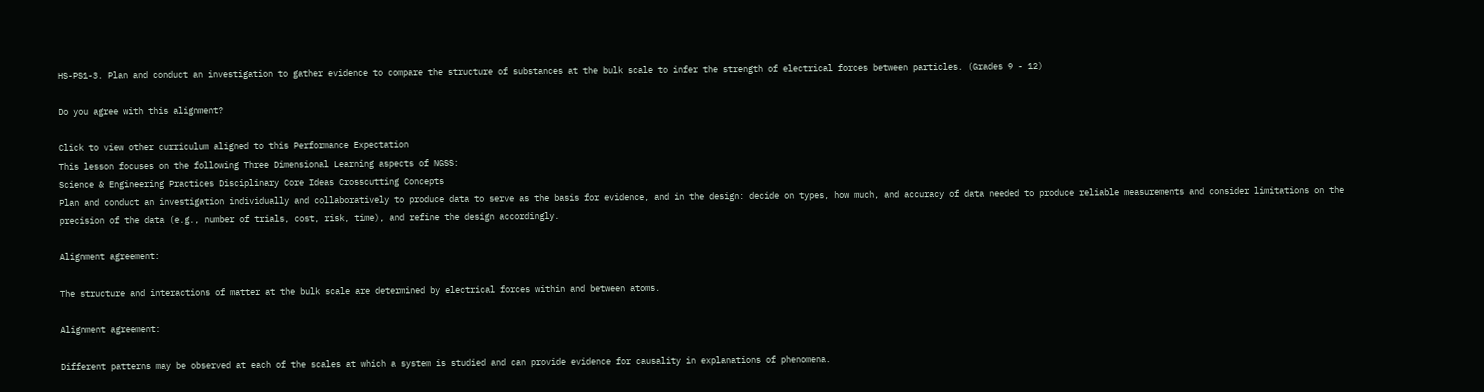HS-PS1-3. Plan and conduct an investigation to gather evidence to compare the structure of substances at the bulk scale to infer the strength of electrical forces between particles. (Grades 9 - 12)

Do you agree with this alignment?

Click to view other curriculum aligned to this Performance Expectation
This lesson focuses on the following Three Dimensional Learning aspects of NGSS:
Science & Engineering Practices Disciplinary Core Ideas Crosscutting Concepts
Plan and conduct an investigation individually and collaboratively to produce data to serve as the basis for evidence, and in the design: decide on types, how much, and accuracy of data needed to produce reliable measurements and consider limitations on the precision of the data (e.g., number of trials, cost, risk, time), and refine the design accordingly.

Alignment agreement:

The structure and interactions of matter at the bulk scale are determined by electrical forces within and between atoms.

Alignment agreement:

Different patterns may be observed at each of the scales at which a system is studied and can provide evidence for causality in explanations of phenomena.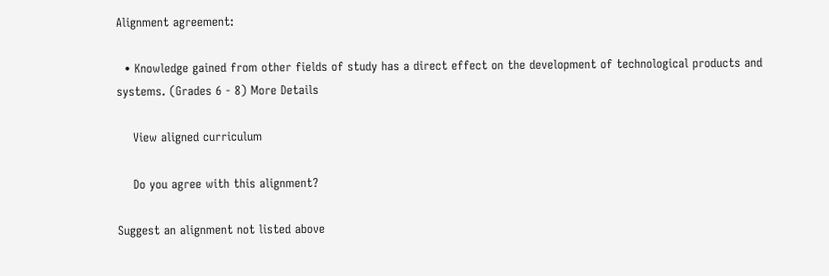Alignment agreement:

  • Knowledge gained from other fields of study has a direct effect on the development of technological products and systems. (Grades 6 - 8) More Details

    View aligned curriculum

    Do you agree with this alignment?

Suggest an alignment not listed above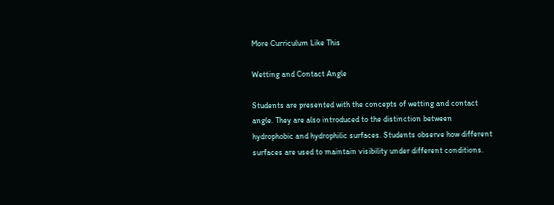More Curriculum Like This

Wetting and Contact Angle

Students are presented with the concepts of wetting and contact angle. They are also introduced to the distinction between hydrophobic and hydrophilic surfaces. Students observe how different surfaces are used to maintain visibility under different conditions.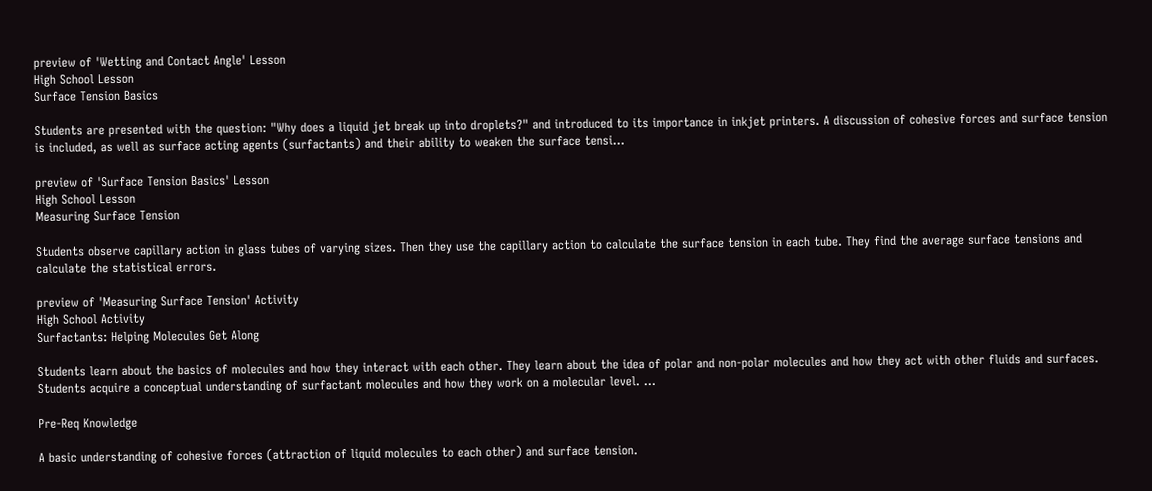preview of 'Wetting and Contact Angle' Lesson
High School Lesson
Surface Tension Basics

Students are presented with the question: "Why does a liquid jet break up into droplets?" and introduced to its importance in inkjet printers. A discussion of cohesive forces and surface tension is included, as well as surface acting agents (surfactants) and their ability to weaken the surface tensi...

preview of 'Surface Tension Basics' Lesson
High School Lesson
Measuring Surface Tension

Students observe capillary action in glass tubes of varying sizes. Then they use the capillary action to calculate the surface tension in each tube. They find the average surface tensions and calculate the statistical errors.

preview of 'Measuring Surface Tension' Activity
High School Activity
Surfactants: Helping Molecules Get Along

Students learn about the basics of molecules and how they interact with each other. They learn about the idea of polar and non-polar molecules and how they act with other fluids and surfaces. Students acquire a conceptual understanding of surfactant molecules and how they work on a molecular level. ...

Pre-Req Knowledge

A basic understanding of cohesive forces (attraction of liquid molecules to each other) and surface tension.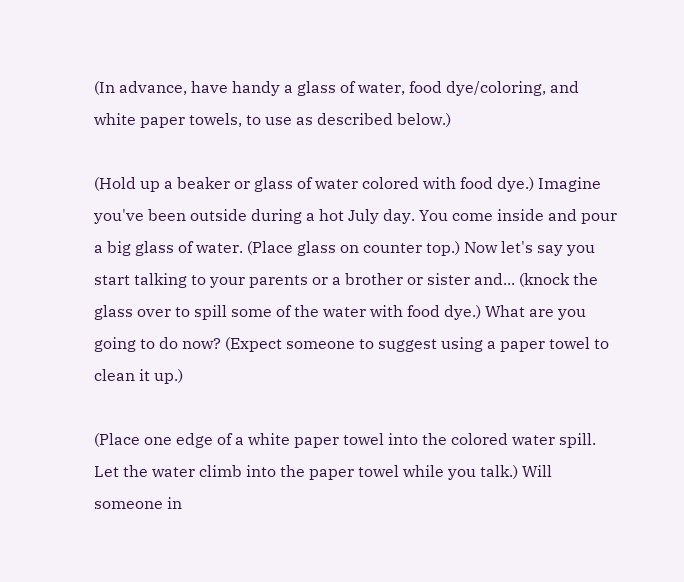(In advance, have handy a glass of water, food dye/coloring, and white paper towels, to use as described below.)

(Hold up a beaker or glass of water colored with food dye.) Imagine you've been outside during a hot July day. You come inside and pour a big glass of water. (Place glass on counter top.) Now let's say you start talking to your parents or a brother or sister and... (knock the glass over to spill some of the water with food dye.) What are you going to do now? (Expect someone to suggest using a paper towel to clean it up.)

(Place one edge of a white paper towel into the colored water spill. Let the water climb into the paper towel while you talk.) Will someone in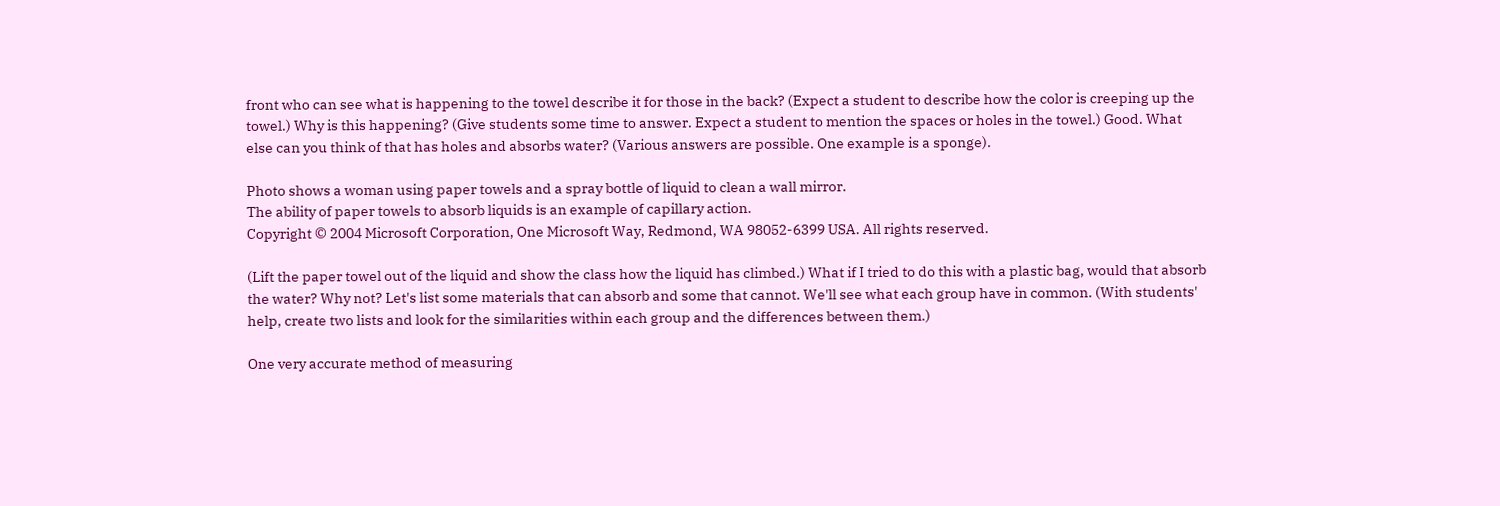front who can see what is happening to the towel describe it for those in the back? (Expect a student to describe how the color is creeping up the towel.) Why is this happening? (Give students some time to answer. Expect a student to mention the spaces or holes in the towel.) Good. What else can you think of that has holes and absorbs water? (Various answers are possible. One example is a sponge).

Photo shows a woman using paper towels and a spray bottle of liquid to clean a wall mirror.
The ability of paper towels to absorb liquids is an example of capillary action.
Copyright © 2004 Microsoft Corporation, One Microsoft Way, Redmond, WA 98052-6399 USA. All rights reserved.

(Lift the paper towel out of the liquid and show the class how the liquid has climbed.) What if I tried to do this with a plastic bag, would that absorb the water? Why not? Let's list some materials that can absorb and some that cannot. We'll see what each group have in common. (With students' help, create two lists and look for the similarities within each group and the differences between them.)

One very accurate method of measuring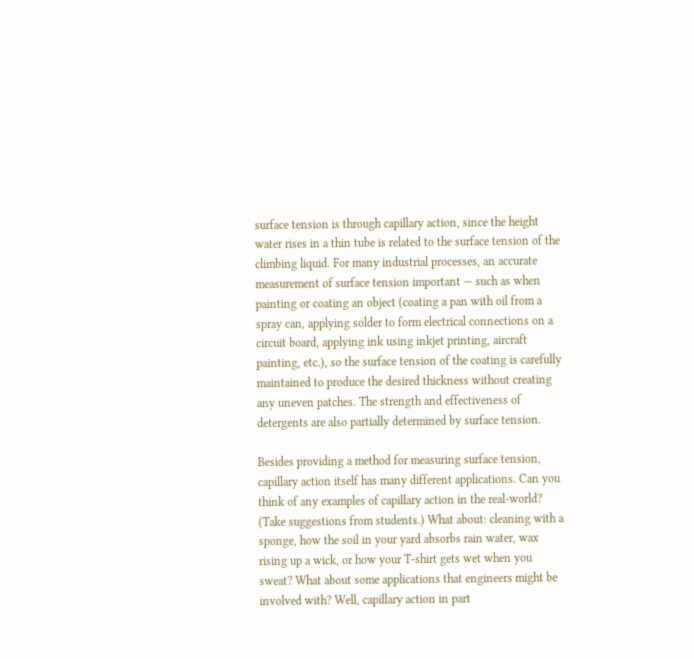surface tension is through capillary action, since the height water rises in a thin tube is related to the surface tension of the climbing liquid. For many industrial processes, an accurate measurement of surface tension important — such as when painting or coating an object (coating a pan with oil from a spray can, applying solder to form electrical connections on a circuit board, applying ink using inkjet printing, aircraft painting, etc.), so the surface tension of the coating is carefully maintained to produce the desired thickness without creating any uneven patches. The strength and effectiveness of detergents are also partially determined by surface tension.

Besides providing a method for measuring surface tension, capillary action itself has many different applications. Can you think of any examples of capillary action in the real-world? (Take suggestions from students.) What about: cleaning with a sponge, how the soil in your yard absorbs rain water, wax rising up a wick, or how your T-shirt gets wet when you sweat? What about some applications that engineers might be involved with? Well, capillary action in part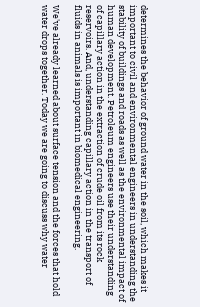determines the behavior of ground water in the soil, which makes it important to civil and environmental engineers in understanding the stability of buildings and roads as well as the environmental impact of human development. Petroleum engineers use their understanding of capillary action in the extraction of crude oil from its rock reservoirs. And, understanding capillary action in the transport of fluids in animals is important in biomedical engineering.

We've already learned about surface tension and the forces that hold water drops together. Today we are going to discuss why water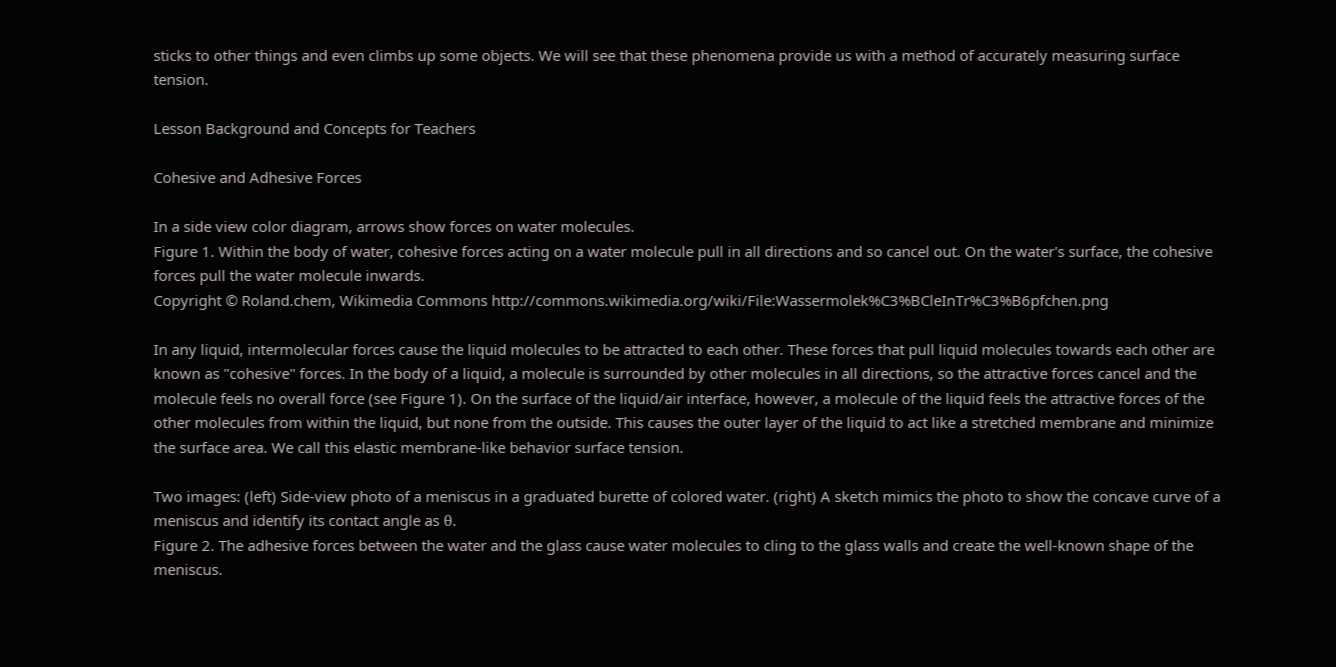sticks to other things and even climbs up some objects. We will see that these phenomena provide us with a method of accurately measuring surface tension.

Lesson Background and Concepts for Teachers

Cohesive and Adhesive Forces

In a side view color diagram, arrows show forces on water molecules.
Figure 1. Within the body of water, cohesive forces acting on a water molecule pull in all directions and so cancel out. On the water's surface, the cohesive forces pull the water molecule inwards.
Copyright © Roland.chem, Wikimedia Commons http://commons.wikimedia.org/wiki/File:Wassermolek%C3%BCleInTr%C3%B6pfchen.png

In any liquid, intermolecular forces cause the liquid molecules to be attracted to each other. These forces that pull liquid molecules towards each other are known as "cohesive" forces. In the body of a liquid, a molecule is surrounded by other molecules in all directions, so the attractive forces cancel and the molecule feels no overall force (see Figure 1). On the surface of the liquid/air interface, however, a molecule of the liquid feels the attractive forces of the other molecules from within the liquid, but none from the outside. This causes the outer layer of the liquid to act like a stretched membrane and minimize the surface area. We call this elastic membrane-like behavior surface tension.

Two images: (left) Side-view photo of a meniscus in a graduated burette of colored water. (right) A sketch mimics the photo to show the concave curve of a meniscus and identify its contact angle as θ.
Figure 2. The adhesive forces between the water and the glass cause water molecules to cling to the glass walls and create the well-known shape of the meniscus.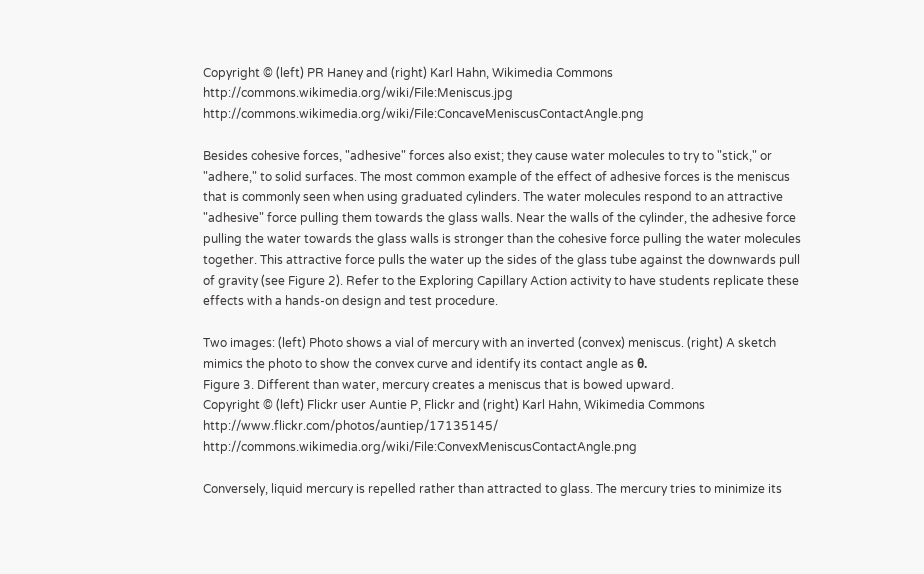Copyright © (left) PR Haney and (right) Karl Hahn, Wikimedia Commons http://commons.wikimedia.org/wiki/File:Meniscus.jpg http://commons.wikimedia.org/wiki/File:ConcaveMeniscusContactAngle.png

Besides cohesive forces, "adhesive" forces also exist; they cause water molecules to try to "stick," or "adhere," to solid surfaces. The most common example of the effect of adhesive forces is the meniscus that is commonly seen when using graduated cylinders. The water molecules respond to an attractive "adhesive" force pulling them towards the glass walls. Near the walls of the cylinder, the adhesive force pulling the water towards the glass walls is stronger than the cohesive force pulling the water molecules together. This attractive force pulls the water up the sides of the glass tube against the downwards pull of gravity (see Figure 2). Refer to the Exploring Capillary Action activity to have students replicate these effects with a hands-on design and test procedure.

Two images: (left) Photo shows a vial of mercury with an inverted (convex) meniscus. (right) A sketch mimics the photo to show the convex curve and identify its contact angle as θ.
Figure 3. Different than water, mercury creates a meniscus that is bowed upward.
Copyright © (left) Flickr user Auntie P, Flickr and (right) Karl Hahn, Wikimedia Commons http://www.flickr.com/photos/auntiep/17135145/ http://commons.wikimedia.org/wiki/File:ConvexMeniscusContactAngle.png

Conversely, liquid mercury is repelled rather than attracted to glass. The mercury tries to minimize its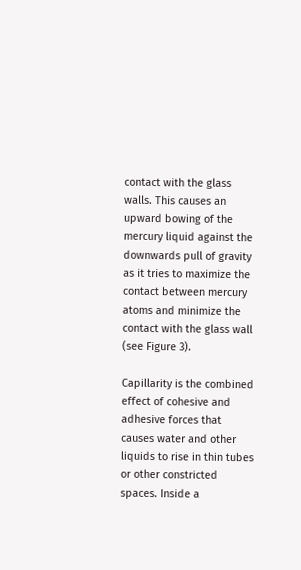contact with the glass walls. This causes an upward bowing of the mercury liquid against the downwards pull of gravity as it tries to maximize the contact between mercury atoms and minimize the contact with the glass wall (see Figure 3).

Capillarity is the combined effect of cohesive and adhesive forces that causes water and other liquids to rise in thin tubes or other constricted spaces. Inside a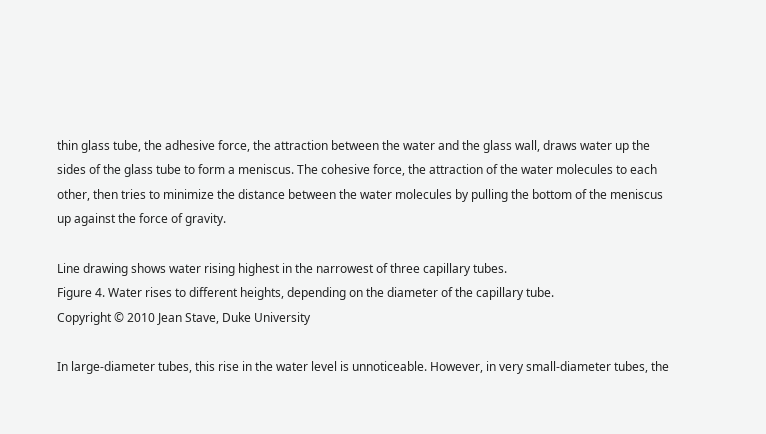thin glass tube, the adhesive force, the attraction between the water and the glass wall, draws water up the sides of the glass tube to form a meniscus. The cohesive force, the attraction of the water molecules to each other, then tries to minimize the distance between the water molecules by pulling the bottom of the meniscus up against the force of gravity.

Line drawing shows water rising highest in the narrowest of three capillary tubes.
Figure 4. Water rises to different heights, depending on the diameter of the capillary tube.
Copyright © 2010 Jean Stave, Duke University

In large-diameter tubes, this rise in the water level is unnoticeable. However, in very small-diameter tubes, the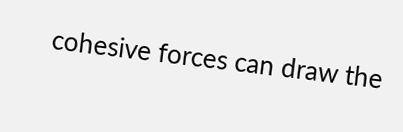cohesive forces can draw the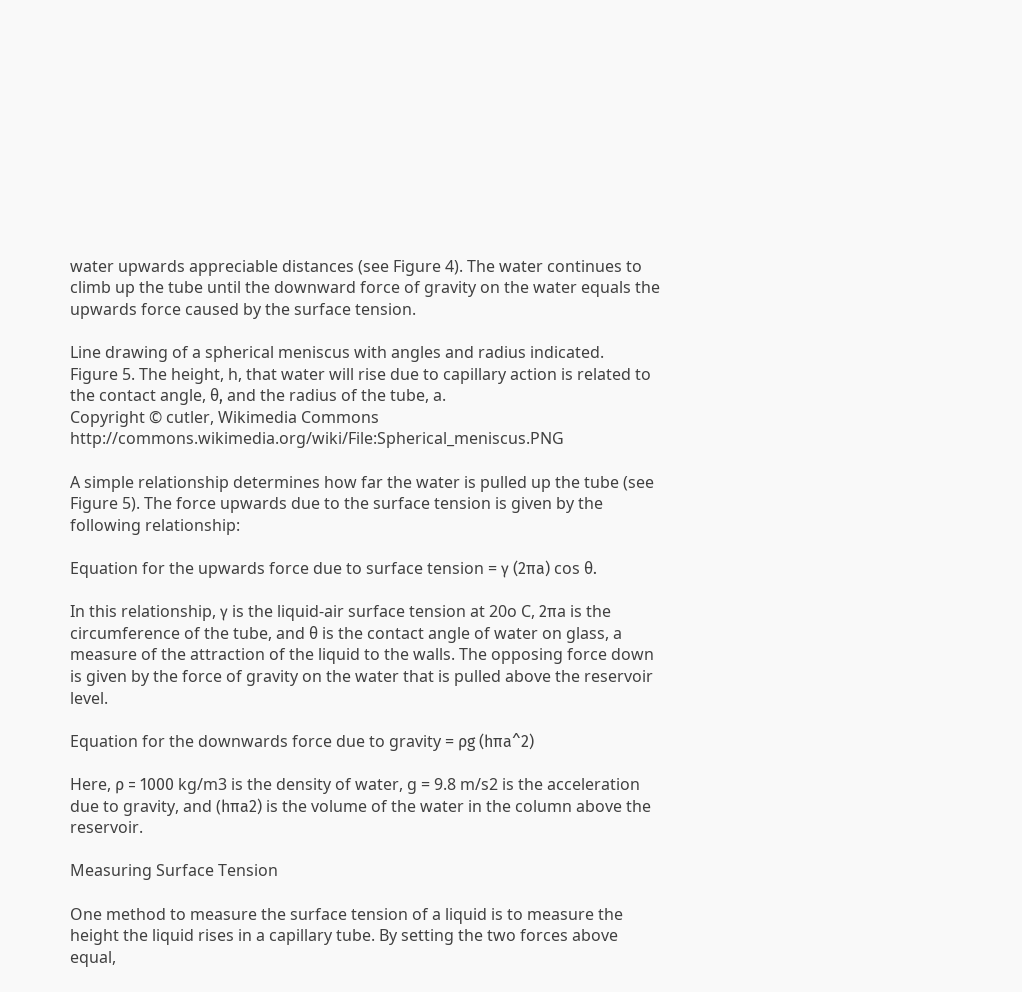water upwards appreciable distances (see Figure 4). The water continues to climb up the tube until the downward force of gravity on the water equals the upwards force caused by the surface tension.

Line drawing of a spherical meniscus with angles and radius indicated.
Figure 5. The height, h, that water will rise due to capillary action is related to the contact angle, θ, and the radius of the tube, a.
Copyright © cutler, Wikimedia Commons http://commons.wikimedia.org/wiki/File:Spherical_meniscus.PNG

A simple relationship determines how far the water is pulled up the tube (see Figure 5). The force upwards due to the surface tension is given by the following relationship:

Equation for the upwards force due to surface tension = γ (2πa) cos θ.

In this relationship, γ is the liquid-air surface tension at 20o C, 2πa is the circumference of the tube, and θ is the contact angle of water on glass, a measure of the attraction of the liquid to the walls. The opposing force down is given by the force of gravity on the water that is pulled above the reservoir level.

Equation for the downwards force due to gravity = ρg (hπa^2)

Here, ρ = 1000 kg/m3 is the density of water, g = 9.8 m/s2 is the acceleration due to gravity, and (hπa2) is the volume of the water in the column above the reservoir.

Measuring Surface Tension

One method to measure the surface tension of a liquid is to measure the height the liquid rises in a capillary tube. By setting the two forces above equal,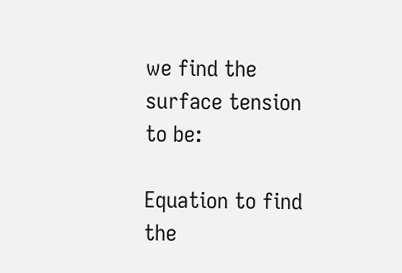we find the surface tension to be:

Equation to find the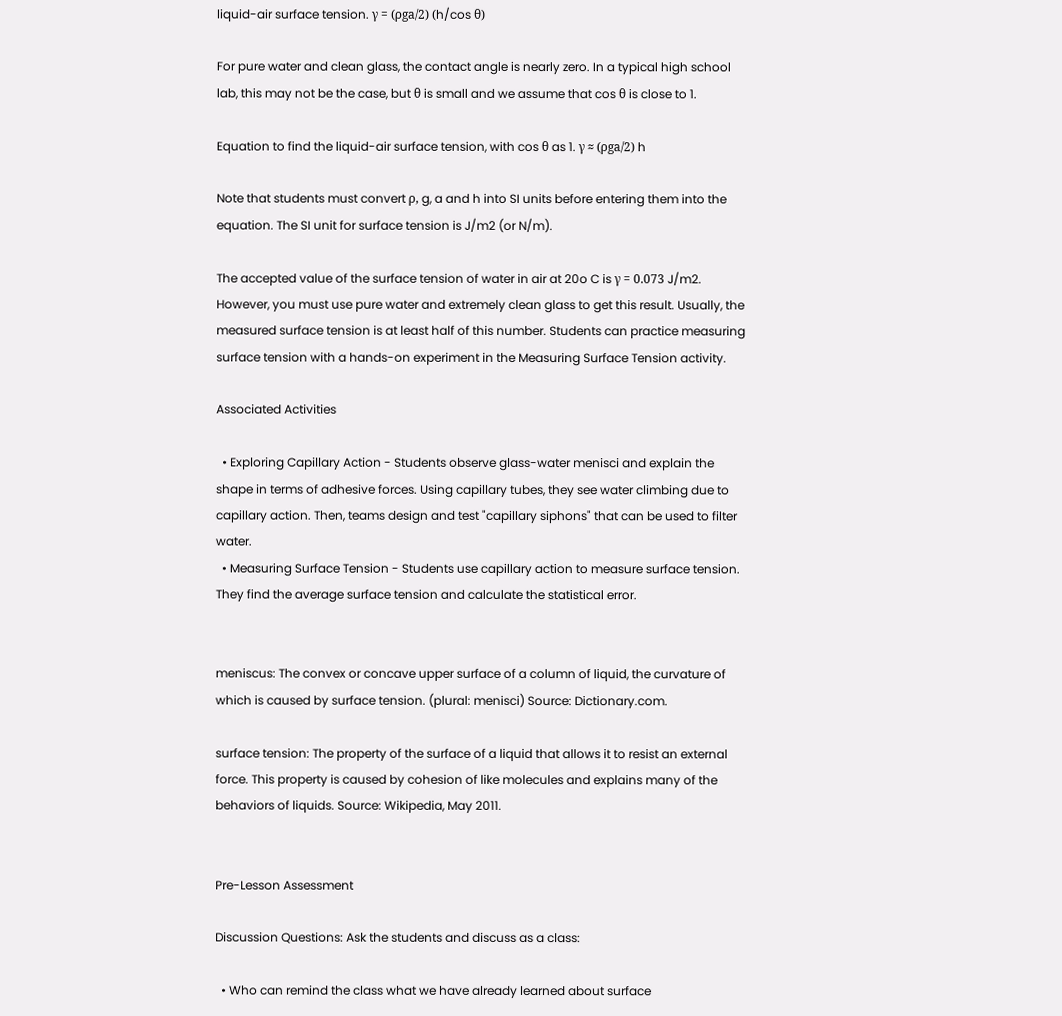liquid-air surface tension. γ = (ρga/2) (h/cos θ)

For pure water and clean glass, the contact angle is nearly zero. In a typical high school lab, this may not be the case, but θ is small and we assume that cos θ is close to 1.

Equation to find the liquid-air surface tension, with cos θ as 1. γ ≈ (ρga/2) h

Note that students must convert ρ, g, a and h into SI units before entering them into the equation. The SI unit for surface tension is J/m2 (or N/m).

The accepted value of the surface tension of water in air at 20o C is γ = 0.073 J/m2. However, you must use pure water and extremely clean glass to get this result. Usually, the measured surface tension is at least half of this number. Students can practice measuring surface tension with a hands-on experiment in the Measuring Surface Tension activity.

Associated Activities

  • Exploring Capillary Action - Students observe glass-water menisci and explain the shape in terms of adhesive forces. Using capillary tubes, they see water climbing due to capillary action. Then, teams design and test "capillary siphons" that can be used to filter water.
  • Measuring Surface Tension - Students use capillary action to measure surface tension. They find the average surface tension and calculate the statistical error.


meniscus: The convex or concave upper surface of a column of liquid, the curvature of which is caused by surface tension. (plural: menisci) Source: Dictionary.com.

surface tension: The property of the surface of a liquid that allows it to resist an external force. This property is caused by cohesion of like molecules and explains many of the behaviors of liquids. Source: Wikipedia, May 2011.


Pre-Lesson Assessment

Discussion Questions: Ask the students and discuss as a class:

  • Who can remind the class what we have already learned about surface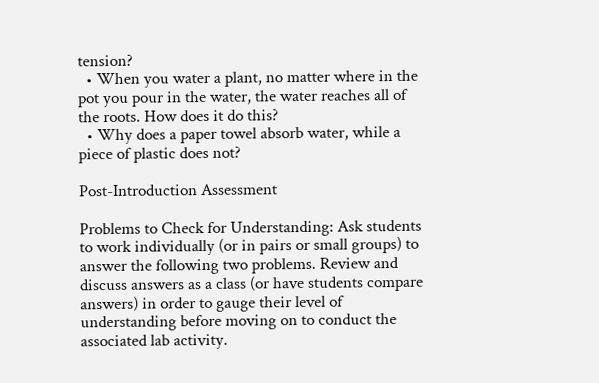tension?
  • When you water a plant, no matter where in the pot you pour in the water, the water reaches all of the roots. How does it do this?
  • Why does a paper towel absorb water, while a piece of plastic does not?

Post-Introduction Assessment

Problems to Check for Understanding: Ask students to work individually (or in pairs or small groups) to answer the following two problems. Review and discuss answers as a class (or have students compare answers) in order to gauge their level of understanding before moving on to conduct the associated lab activity.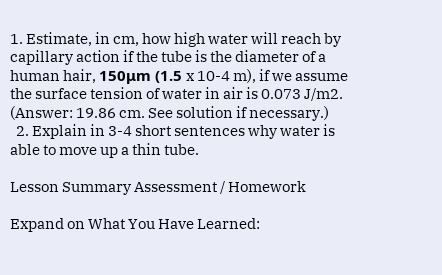1. Estimate, in cm, how high water will reach by capillary action if the tube is the diameter of a human hair, 150μm (1.5 x 10-4 m), if we assume the surface tension of water in air is 0.073 J/m2. (Answer: 19.86 cm. See solution if necessary.)
  2. Explain in 3-4 short sentences why water is able to move up a thin tube.

Lesson Summary Assessment / Homework

Expand on What You Have Learned: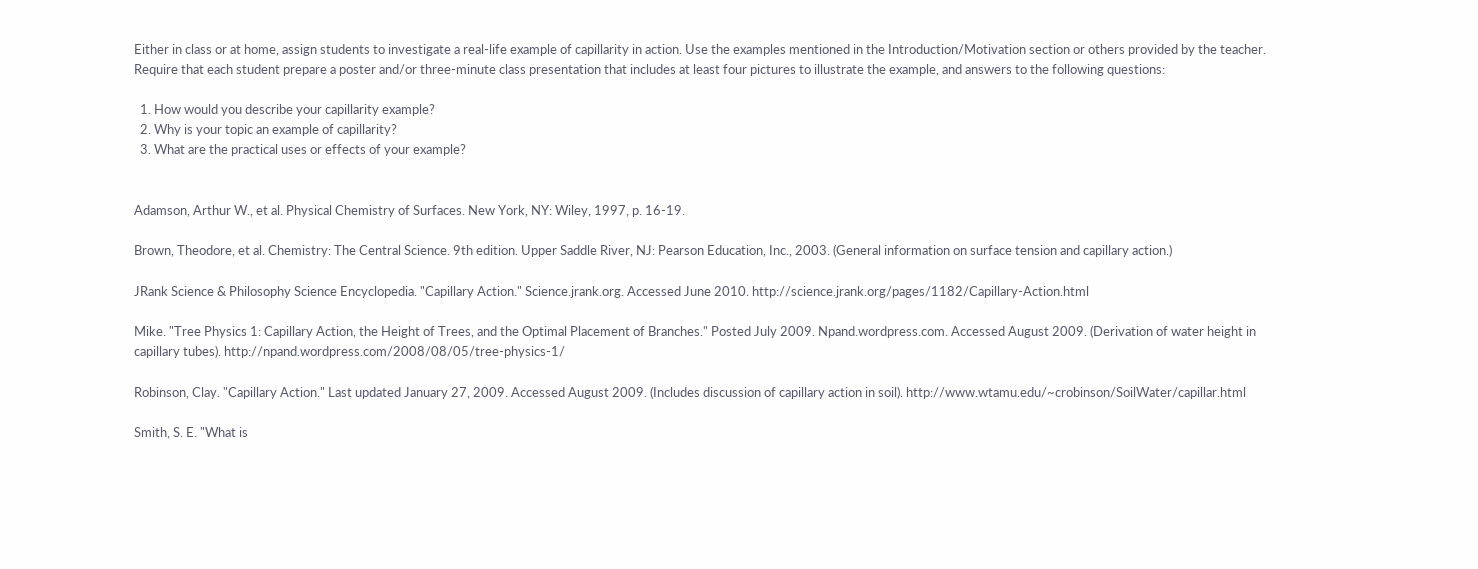Either in class or at home, assign students to investigate a real-life example of capillarity in action. Use the examples mentioned in the Introduction/Motivation section or others provided by the teacher. Require that each student prepare a poster and/or three-minute class presentation that includes at least four pictures to illustrate the example, and answers to the following questions:

  1. How would you describe your capillarity example?
  2. Why is your topic an example of capillarity?
  3. What are the practical uses or effects of your example?


Adamson, Arthur W., et al. Physical Chemistry of Surfaces. New York, NY: Wiley, 1997, p. 16-19.

Brown, Theodore, et al. Chemistry: The Central Science. 9th edition. Upper Saddle River, NJ: Pearson Education, Inc., 2003. (General information on surface tension and capillary action.)

JRank Science & Philosophy Science Encyclopedia. "Capillary Action." Science.jrank.org. Accessed June 2010. http://science.jrank.org/pages/1182/Capillary-Action.html

Mike. "Tree Physics 1: Capillary Action, the Height of Trees, and the Optimal Placement of Branches." Posted July 2009. Npand.wordpress.com. Accessed August 2009. (Derivation of water height in capillary tubes). http://npand.wordpress.com/2008/08/05/tree-physics-1/

Robinson, Clay. "Capillary Action." Last updated January 27, 2009. Accessed August 2009. (Includes discussion of capillary action in soil). http://www.wtamu.edu/~crobinson/SoilWater/capillar.html

Smith, S. E. "What is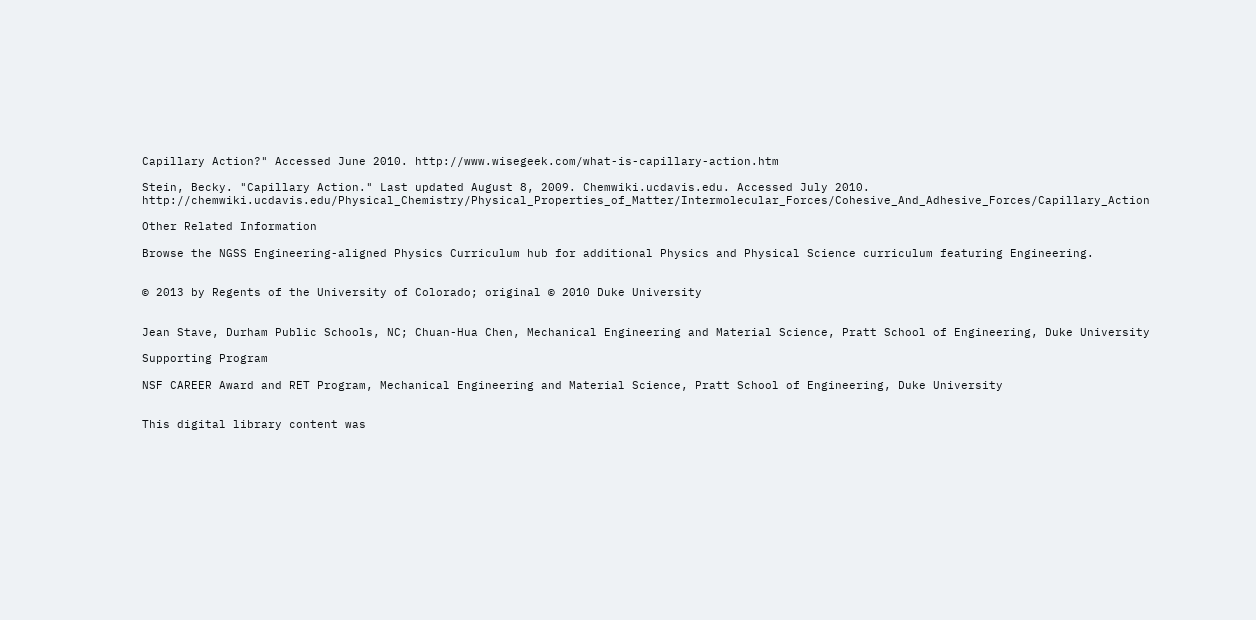Capillary Action?" Accessed June 2010. http://www.wisegeek.com/what-is-capillary-action.htm

Stein, Becky. "Capillary Action." Last updated August 8, 2009. Chemwiki.ucdavis.edu. Accessed July 2010. http://chemwiki.ucdavis.edu/Physical_Chemistry/Physical_Properties_of_Matter/Intermolecular_Forces/Cohesive_And_Adhesive_Forces/Capillary_Action

Other Related Information

Browse the NGSS Engineering-aligned Physics Curriculum hub for additional Physics and Physical Science curriculum featuring Engineering.


© 2013 by Regents of the University of Colorado; original © 2010 Duke University


Jean Stave, Durham Public Schools, NC; Chuan-Hua Chen, Mechanical Engineering and Material Science, Pratt School of Engineering, Duke University

Supporting Program

NSF CAREER Award and RET Program, Mechanical Engineering and Material Science, Pratt School of Engineering, Duke University


This digital library content was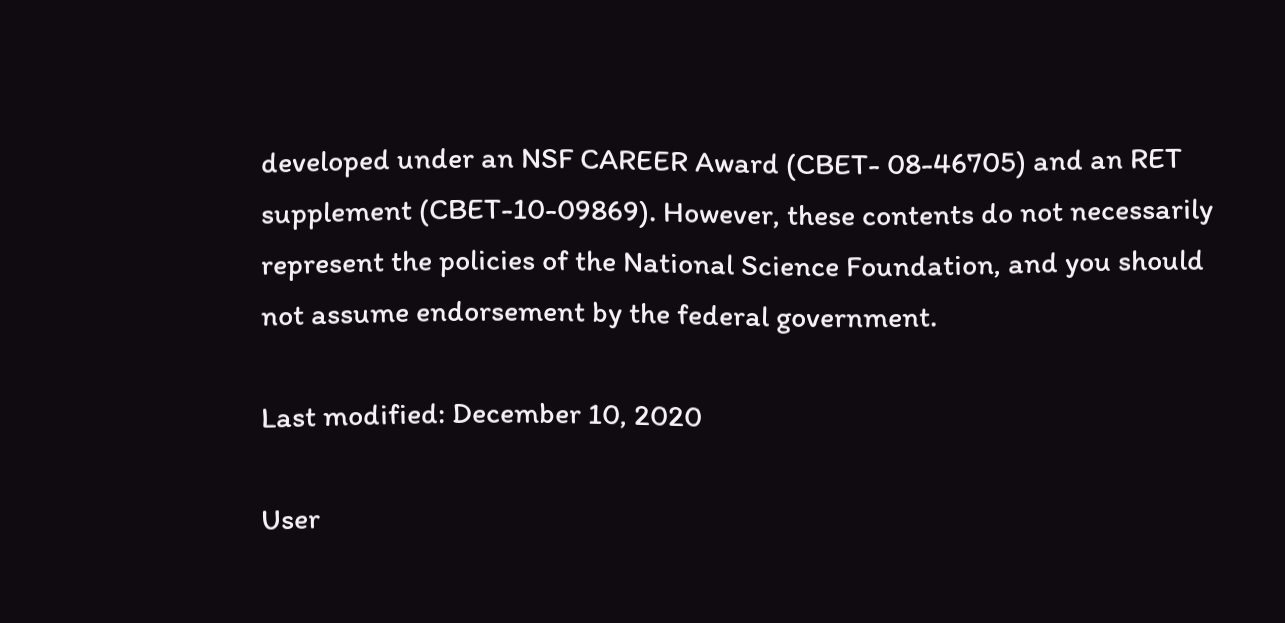developed under an NSF CAREER Award (CBET- 08-46705) and an RET supplement (CBET-10-09869). However, these contents do not necessarily represent the policies of the National Science Foundation, and you should not assume endorsement by the federal government.

Last modified: December 10, 2020

User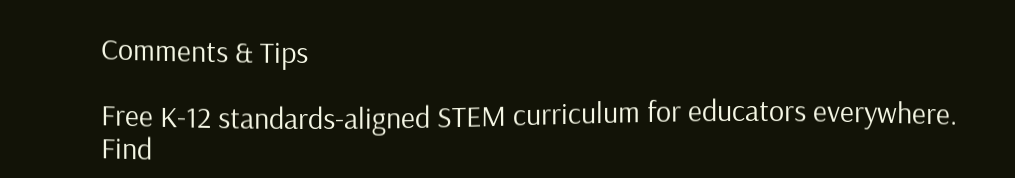Comments & Tips

Free K-12 standards-aligned STEM curriculum for educators everywhere.
Find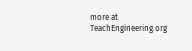more at TeachEngineering.org